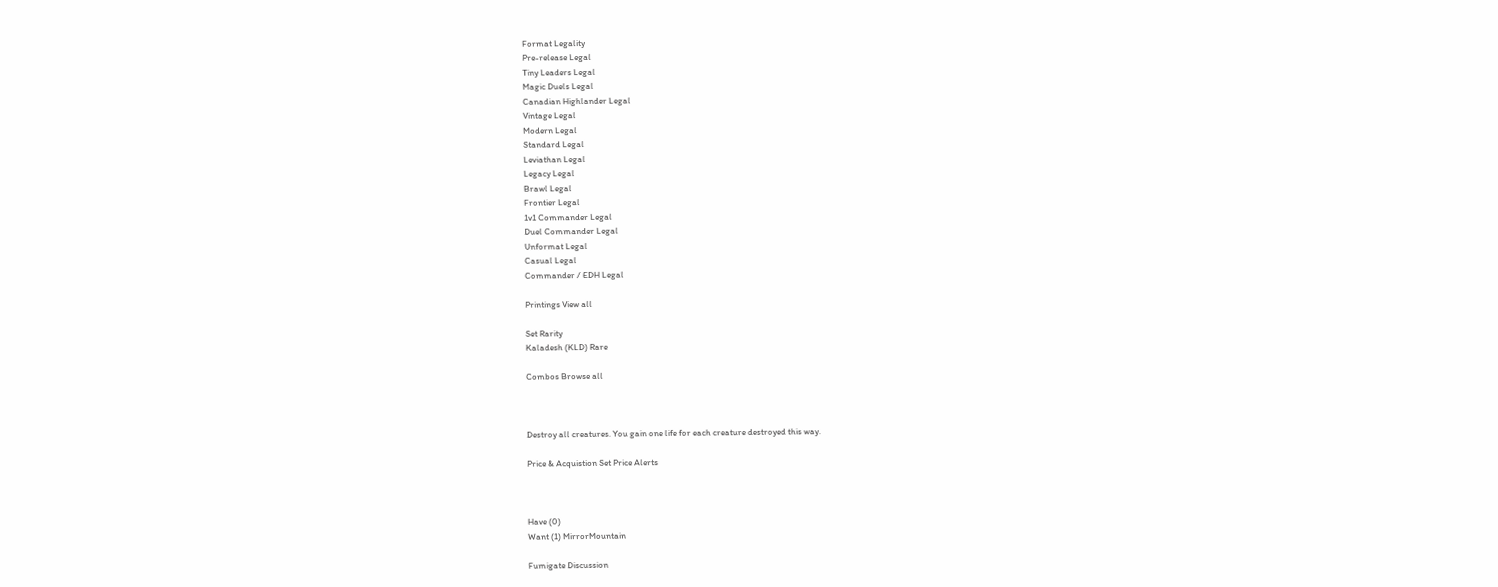Format Legality
Pre-release Legal
Tiny Leaders Legal
Magic Duels Legal
Canadian Highlander Legal
Vintage Legal
Modern Legal
Standard Legal
Leviathan Legal
Legacy Legal
Brawl Legal
Frontier Legal
1v1 Commander Legal
Duel Commander Legal
Unformat Legal
Casual Legal
Commander / EDH Legal

Printings View all

Set Rarity
Kaladesh (KLD) Rare

Combos Browse all



Destroy all creatures. You gain one life for each creature destroyed this way.

Price & Acquistion Set Price Alerts



Have (0)
Want (1) MirrorMountain

Fumigate Discussion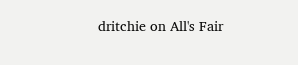dritchie on All's Fair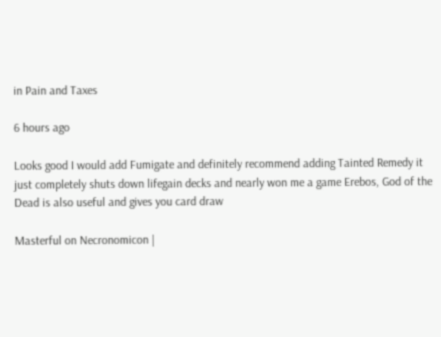in Pain and Taxes

6 hours ago

Looks good I would add Fumigate and definitely recommend adding Tainted Remedy it just completely shuts down lifegain decks and nearly won me a game Erebos, God of the Dead is also useful and gives you card draw

Masterful on Necronomicon |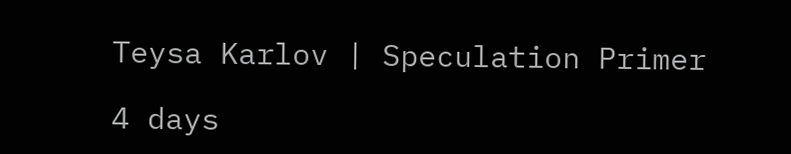Teysa Karlov | Speculation Primer

4 days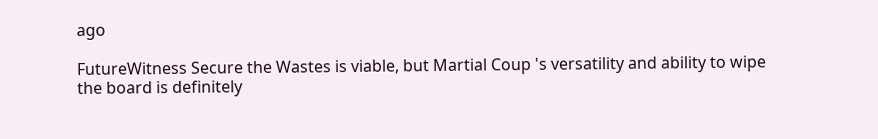ago

FutureWitness Secure the Wastes is viable, but Martial Coup 's versatility and ability to wipe the board is definitely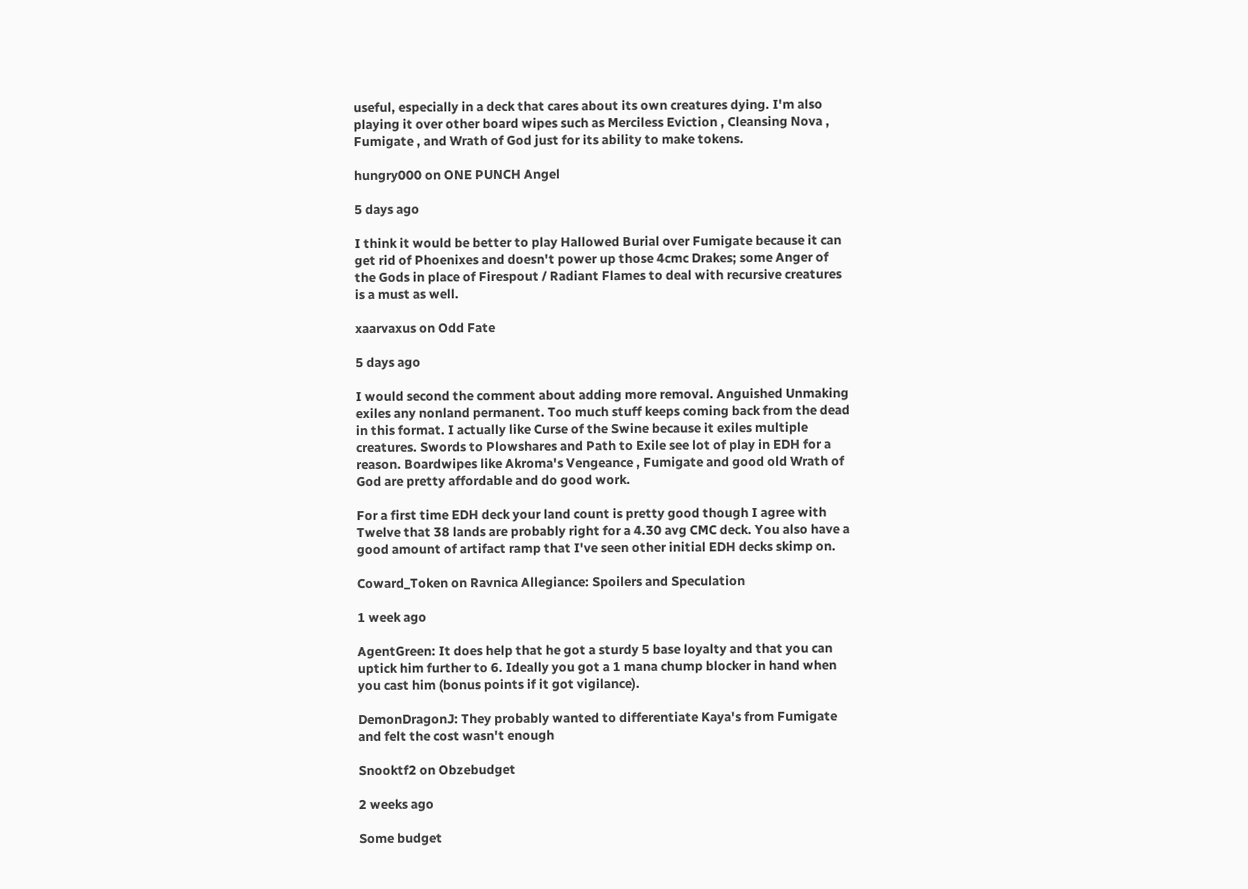useful, especially in a deck that cares about its own creatures dying. I'm also playing it over other board wipes such as Merciless Eviction , Cleansing Nova , Fumigate , and Wrath of God just for its ability to make tokens.

hungry000 on ONE PUNCH Angel

5 days ago

I think it would be better to play Hallowed Burial over Fumigate because it can get rid of Phoenixes and doesn't power up those 4cmc Drakes; some Anger of the Gods in place of Firespout / Radiant Flames to deal with recursive creatures is a must as well.

xaarvaxus on Odd Fate

5 days ago

I would second the comment about adding more removal. Anguished Unmaking exiles any nonland permanent. Too much stuff keeps coming back from the dead in this format. I actually like Curse of the Swine because it exiles multiple creatures. Swords to Plowshares and Path to Exile see lot of play in EDH for a reason. Boardwipes like Akroma's Vengeance , Fumigate and good old Wrath of God are pretty affordable and do good work.

For a first time EDH deck your land count is pretty good though I agree with Twelve that 38 lands are probably right for a 4.30 avg CMC deck. You also have a good amount of artifact ramp that I've seen other initial EDH decks skimp on.

Coward_Token on Ravnica Allegiance: Spoilers and Speculation

1 week ago

AgentGreen: It does help that he got a sturdy 5 base loyalty and that you can uptick him further to 6. Ideally you got a 1 mana chump blocker in hand when you cast him (bonus points if it got vigilance).

DemonDragonJ: They probably wanted to differentiate Kaya's from Fumigate and felt the cost wasn't enough

Snooktf2 on Obzebudget

2 weeks ago

Some budget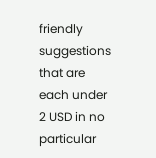friendly suggestions that are each under 2 USD in no particular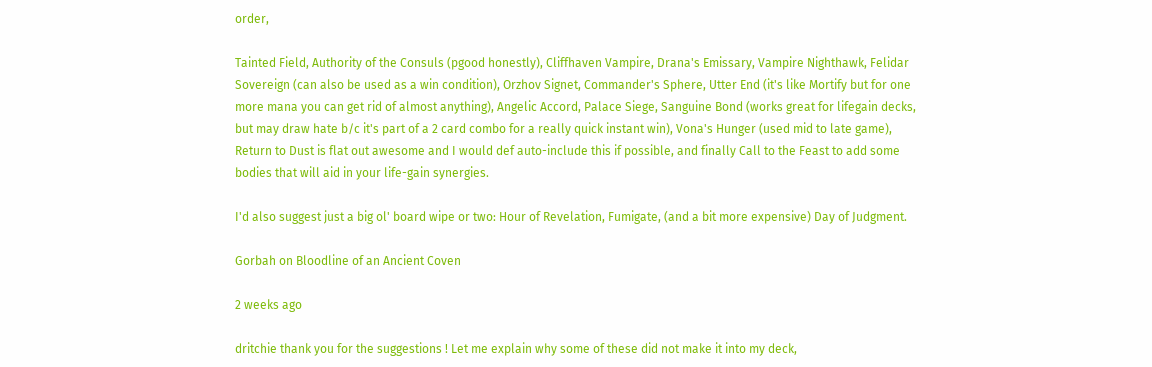order,

Tainted Field, Authority of the Consuls (pgood honestly), Cliffhaven Vampire, Drana's Emissary, Vampire Nighthawk, Felidar Sovereign (can also be used as a win condition), Orzhov Signet, Commander's Sphere, Utter End (it's like Mortify but for one more mana you can get rid of almost anything), Angelic Accord, Palace Siege, Sanguine Bond (works great for lifegain decks, but may draw hate b/c it's part of a 2 card combo for a really quick instant win), Vona's Hunger (used mid to late game), Return to Dust is flat out awesome and I would def auto-include this if possible, and finally Call to the Feast to add some bodies that will aid in your life-gain synergies.

I'd also suggest just a big ol' board wipe or two: Hour of Revelation, Fumigate, (and a bit more expensive) Day of Judgment.

Gorbah on Bloodline of an Ancient Coven

2 weeks ago

dritchie thank you for the suggestions ! Let me explain why some of these did not make it into my deck,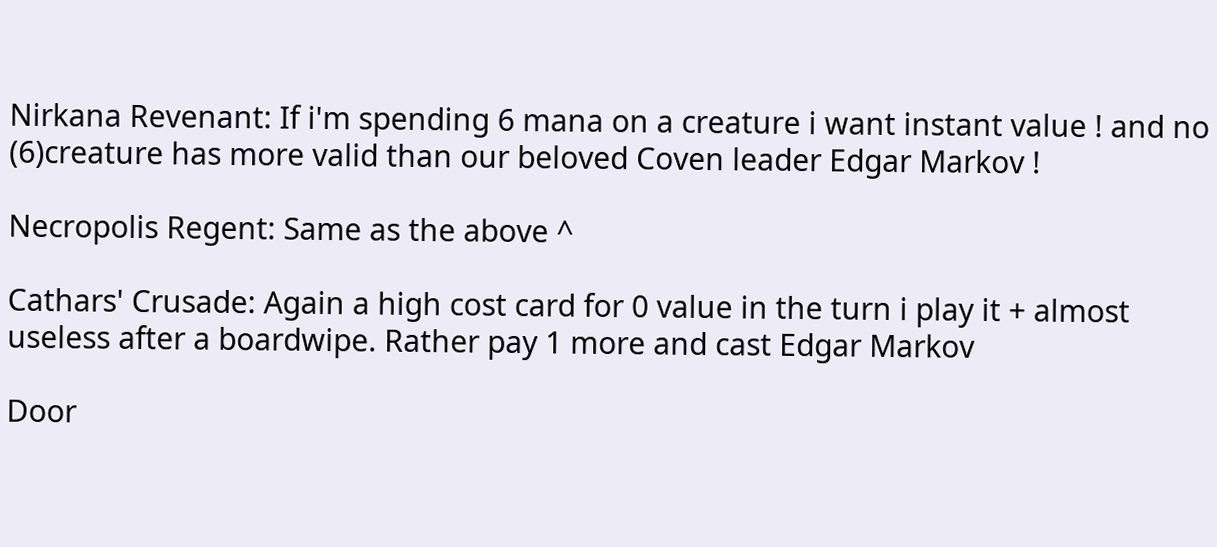Nirkana Revenant: If i'm spending 6 mana on a creature i want instant value ! and no (6)creature has more valid than our beloved Coven leader Edgar Markov !

Necropolis Regent: Same as the above ^

Cathars' Crusade: Again a high cost card for 0 value in the turn i play it + almost useless after a boardwipe. Rather pay 1 more and cast Edgar Markov

Door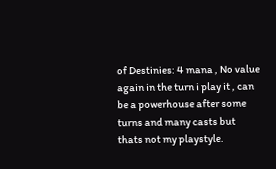of Destinies: 4 mana , No value again in the turn i play it , can be a powerhouse after some turns and many casts but thats not my playstyle.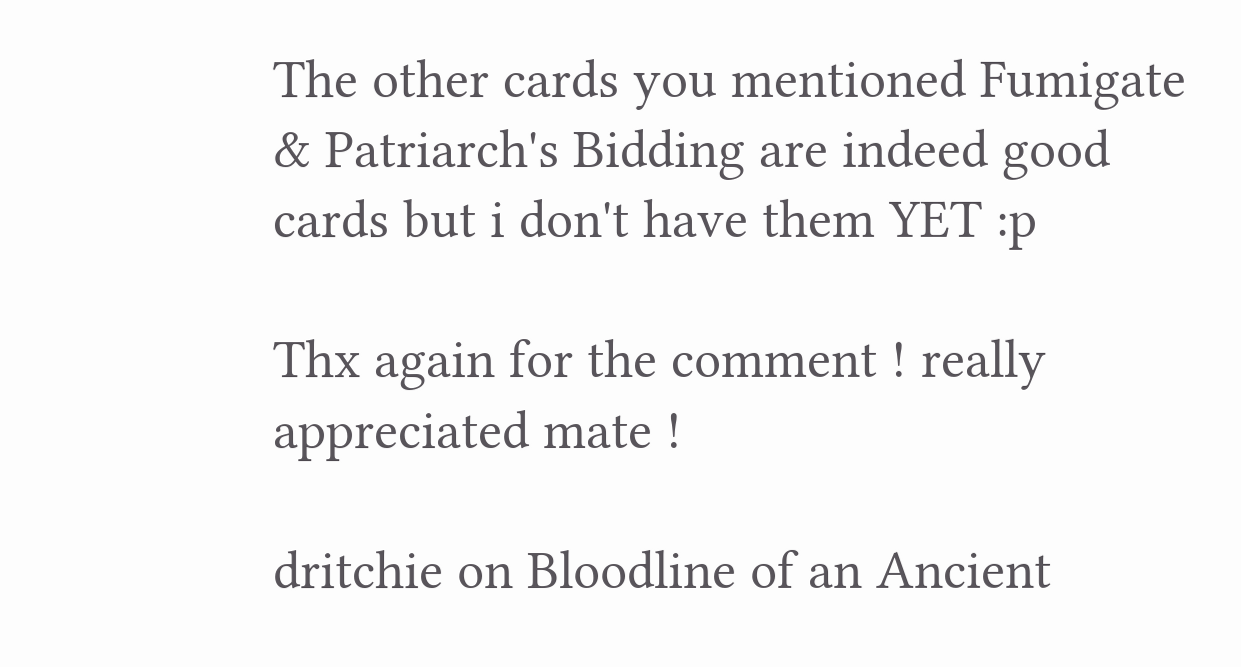The other cards you mentioned Fumigate & Patriarch's Bidding are indeed good cards but i don't have them YET :p

Thx again for the comment ! really appreciated mate !

dritchie on Bloodline of an Ancient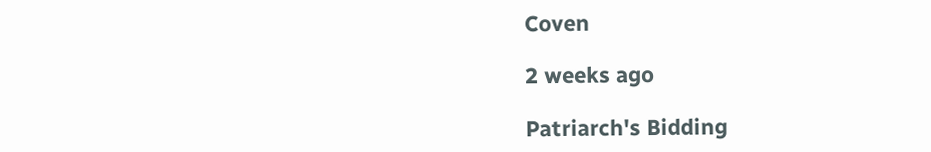Coven

2 weeks ago

Patriarch's Bidding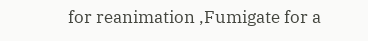for reanimation ,Fumigate for a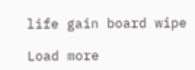life gain board wipe

Load more